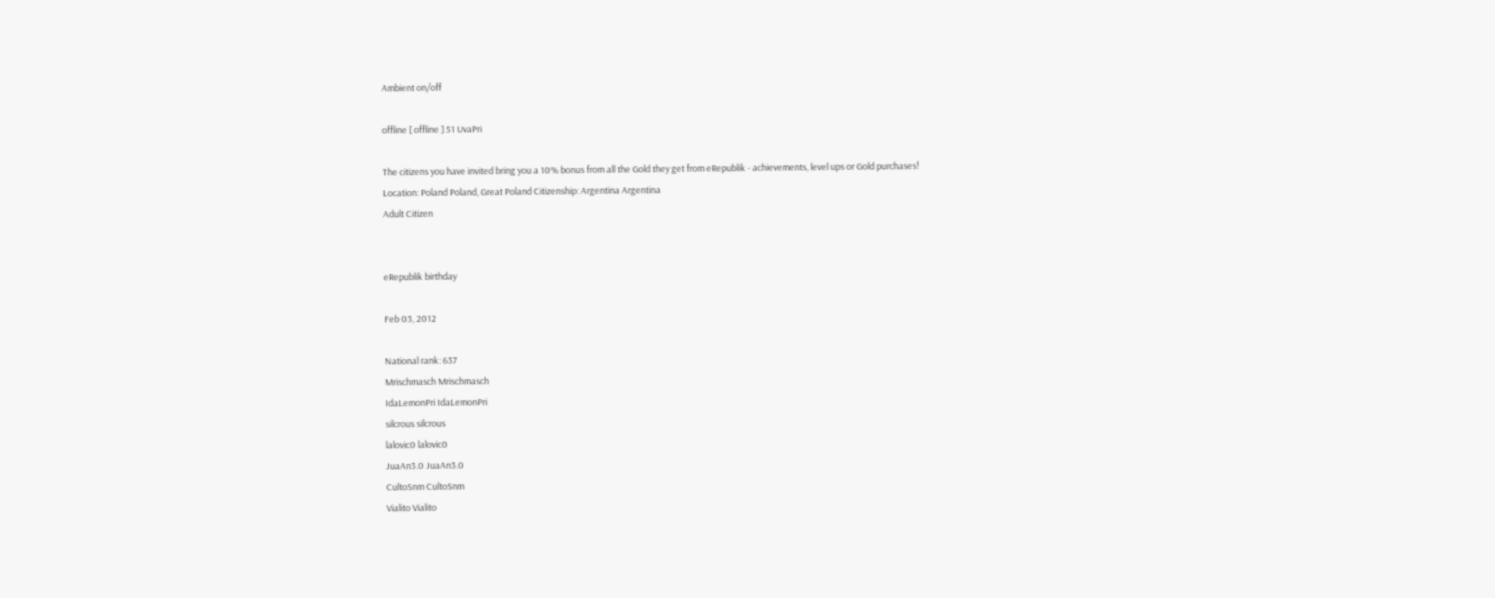Ambient on/off

offline [ offline ] 51 UvaPri

The citizens you have invited bring you a 10% bonus from all the Gold they get from eRepublik - achievements, level ups or Gold purchases!
Location: Poland Poland, Great Poland Citizenship: Argentina Argentina
Adult Citizen


eRepublik birthday

Feb 03, 2012

National rank: 637
Mrischmasch Mrischmasch
IdaLemonPri IdaLemonPri
silcrous silcrous
lalovic0 lalovic0
JuaAn3.0 JuaAn3.0
CultoSnm CultoSnm
Vialito Vialito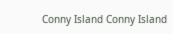Conny Island Conny Island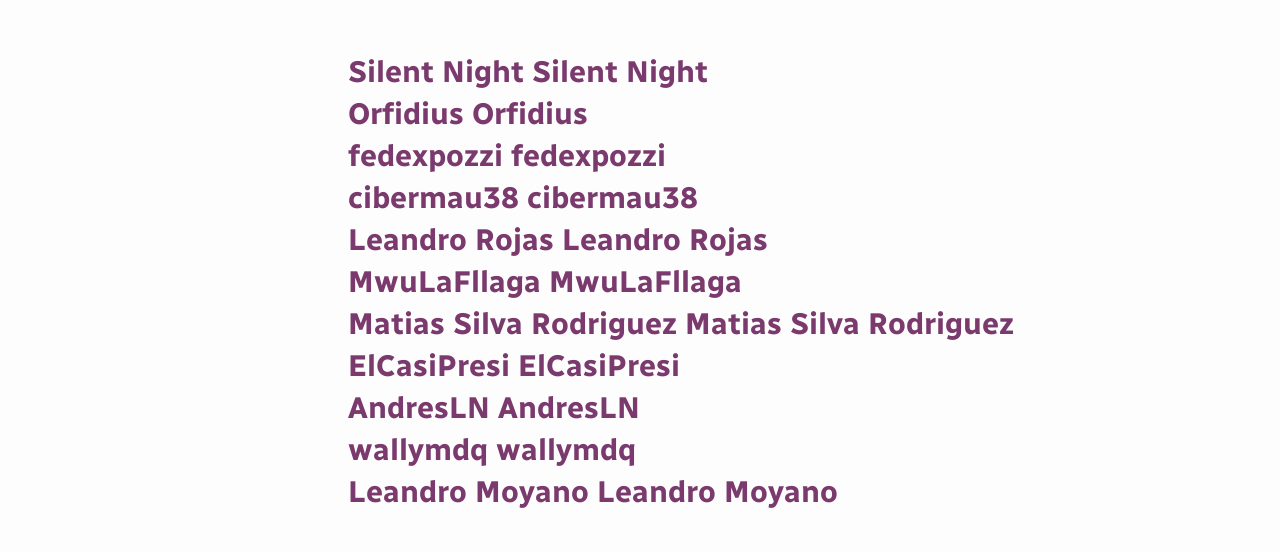Silent Night Silent Night
Orfidius Orfidius
fedexpozzi fedexpozzi
cibermau38 cibermau38
Leandro Rojas Leandro Rojas
MwuLaFllaga MwuLaFllaga
Matias Silva Rodriguez Matias Silva Rodriguez
ElCasiPresi ElCasiPresi
AndresLN AndresLN
wallymdq wallymdq
Leandro Moyano Leandro Moyano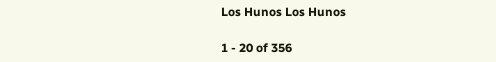Los Hunos Los Hunos

1 - 20 of 356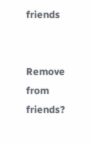friends


Remove from friends?